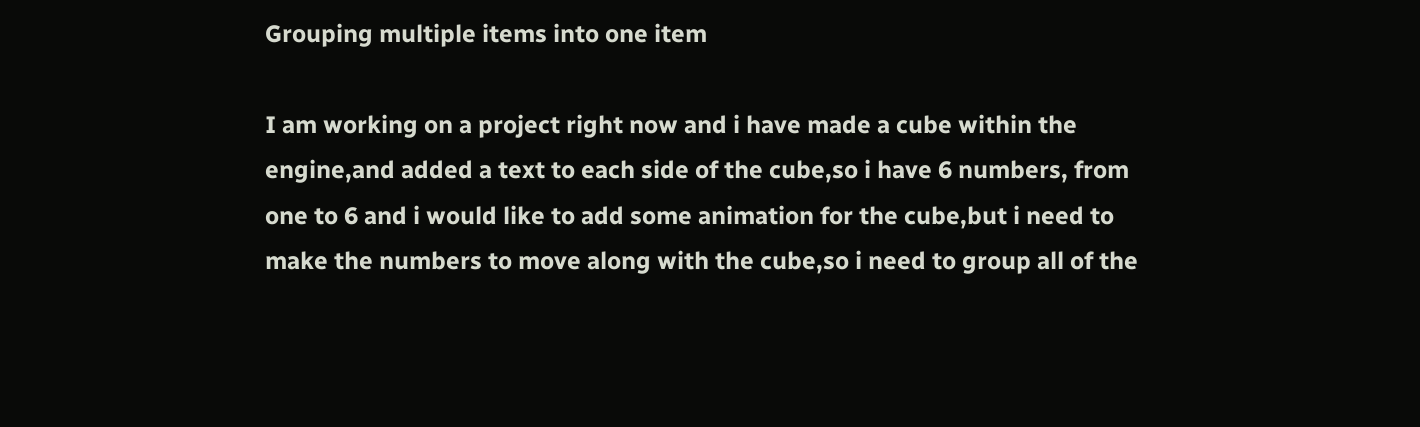Grouping multiple items into one item

I am working on a project right now and i have made a cube within the engine,and added a text to each side of the cube,so i have 6 numbers, from one to 6 and i would like to add some animation for the cube,but i need to make the numbers to move along with the cube,so i need to group all of the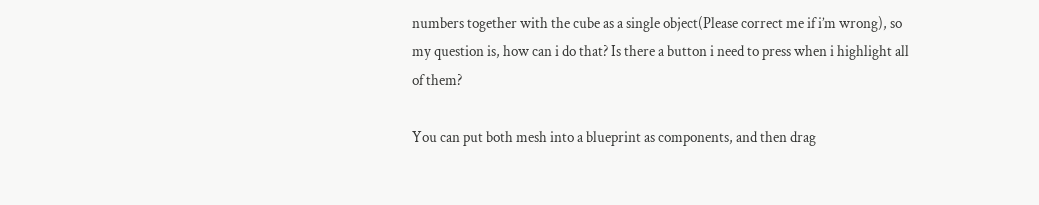numbers together with the cube as a single object(Please correct me if i’m wrong), so my question is, how can i do that? Is there a button i need to press when i highlight all of them?

You can put both mesh into a blueprint as components, and then drag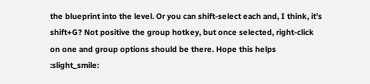the blueprint into the level. Or you can shift-select each and, I think, it’s shift+G? Not positive the group hotkey, but once selected, right-click on one and group options should be there. Hope this helps :slight_smile: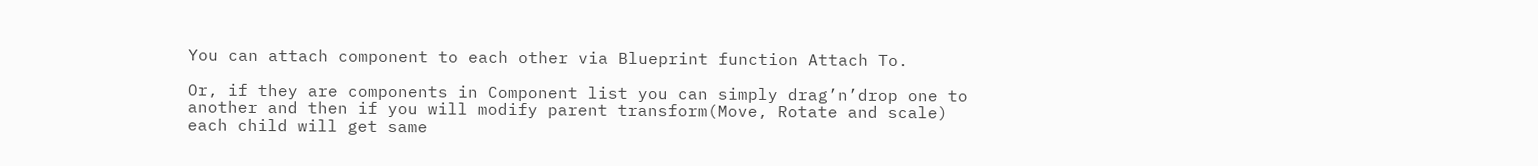You can attach component to each other via Blueprint function Attach To.

Or, if they are components in Component list you can simply drag’n’drop one to another and then if you will modify parent transform(Move, Rotate and scale) each child will get same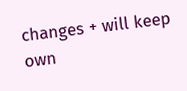changes + will keep own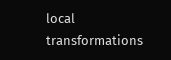local transformations